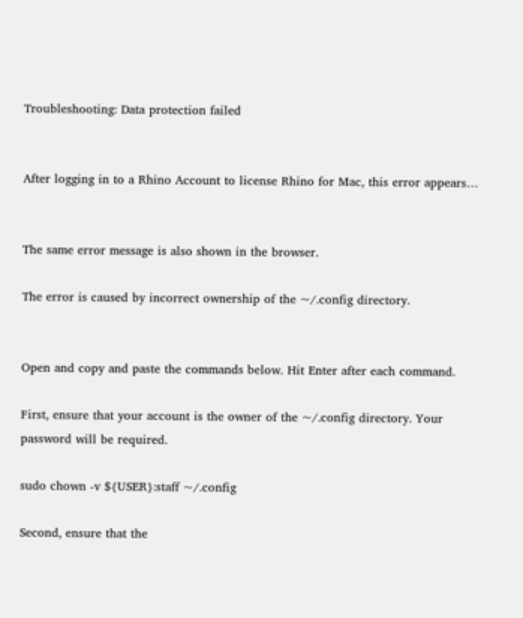Troubleshooting: Data protection failed


After logging in to a Rhino Account to license Rhino for Mac, this error appears…


The same error message is also shown in the browser.

The error is caused by incorrect ownership of the ~/.config directory.


Open and copy and paste the commands below. Hit Enter after each command.

First, ensure that your account is the owner of the ~/.config directory. Your password will be required.

sudo chown -v ${USER}:staff ~/.config

Second, ensure that the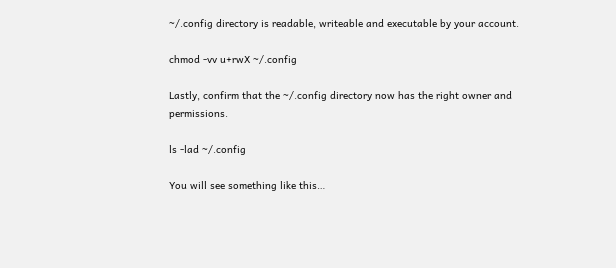~/.config directory is readable, writeable and executable by your account.

chmod -vv u+rwX ~/.config

Lastly, confirm that the ~/.config directory now has the right owner and permissions.

ls -lad ~/.config

You will see something like this…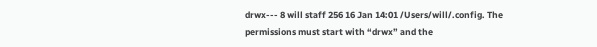drwx--- 8 will staff 256 16 Jan 14:01 /Users/will/.config. The permissions must start with “drwx” and the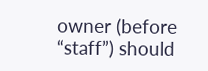owner (before “staff”) should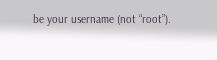be your username (not “root”).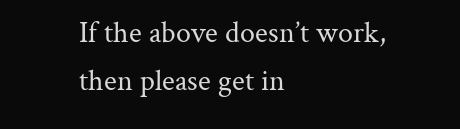If the above doesn’t work, then please get in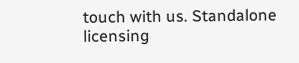touch with us. Standalone licensing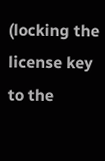(locking the license key to the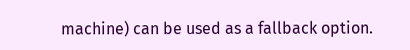machine) can be used as a fallback option.